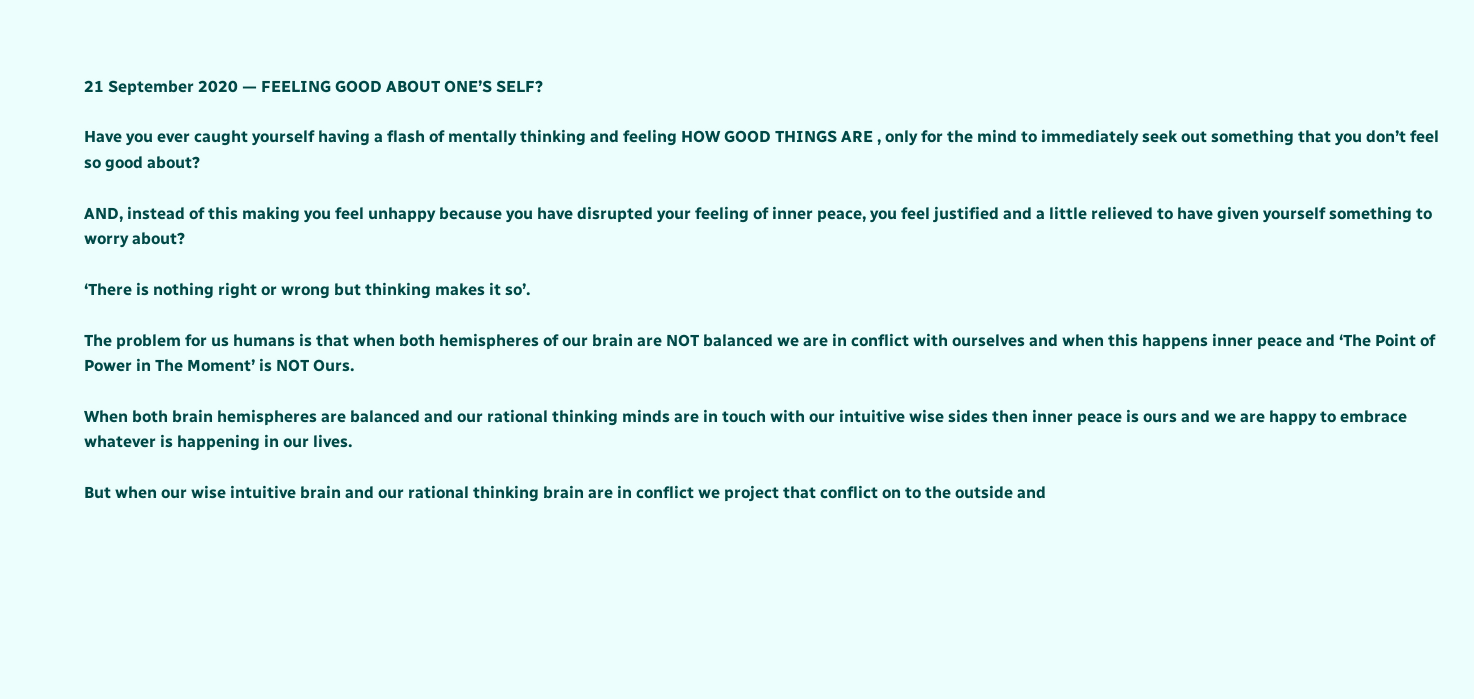21 September 2020 — FEELING GOOD ABOUT ONE’S SELF?

Have you ever caught yourself having a flash of mentally thinking and feeling HOW GOOD THINGS ARE , only for the mind to immediately seek out something that you don’t feel so good about?

AND, instead of this making you feel unhappy because you have disrupted your feeling of inner peace, you feel justified and a little relieved to have given yourself something to worry about?

‘There is nothing right or wrong but thinking makes it so’.

The problem for us humans is that when both hemispheres of our brain are NOT balanced we are in conflict with ourselves and when this happens inner peace and ‘The Point of Power in The Moment’ is NOT Ours.

When both brain hemispheres are balanced and our rational thinking minds are in touch with our intuitive wise sides then inner peace is ours and we are happy to embrace whatever is happening in our lives.

But when our wise intuitive brain and our rational thinking brain are in conflict we project that conflict on to the outside and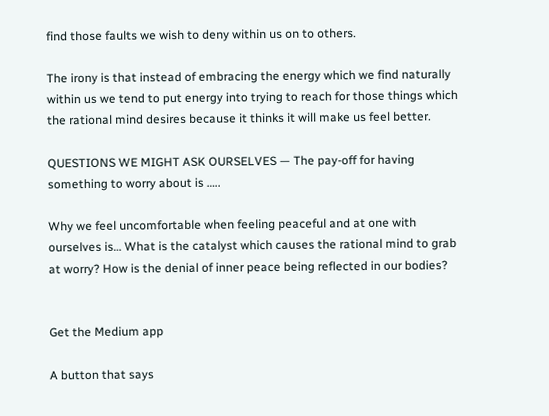find those faults we wish to deny within us on to others.

The irony is that instead of embracing the energy which we find naturally within us we tend to put energy into trying to reach for those things which the rational mind desires because it thinks it will make us feel better.

QUESTIONS WE MIGHT ASK OURSELVES — The pay-off for having something to worry about is …..

Why we feel uncomfortable when feeling peaceful and at one with ourselves is… What is the catalyst which causes the rational mind to grab at worry? How is the denial of inner peace being reflected in our bodies?


Get the Medium app

A button that says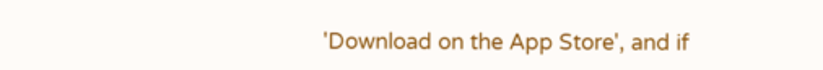'Download on the App Store', and if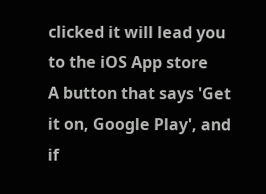clicked it will lead you to the iOS App store
A button that says 'Get it on, Google Play', and if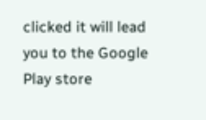clicked it will lead you to the Google Play store